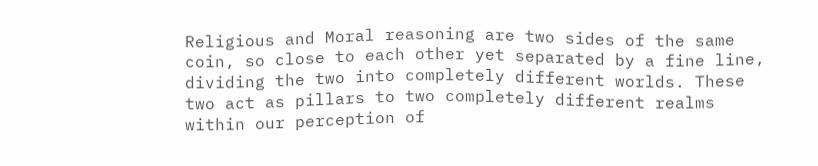Religious and Moral reasoning are two sides of the same coin, so close to each other yet separated by a fine line, dividing the two into completely different worlds. These two act as pillars to two completely different realms within our perception of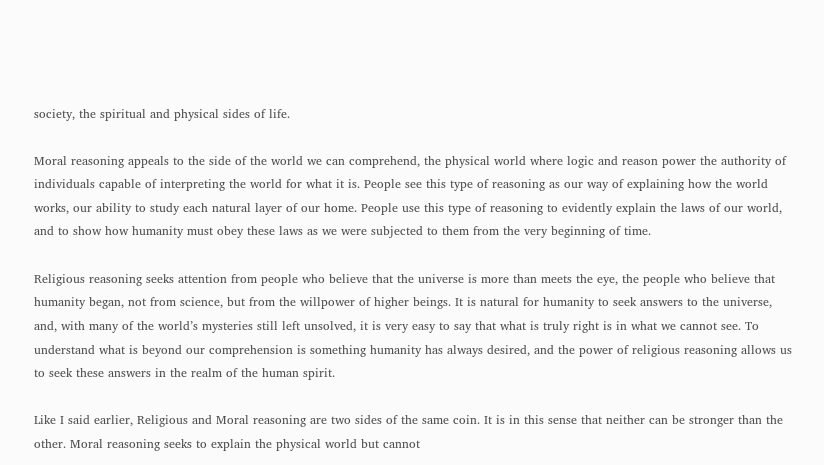society, the spiritual and physical sides of life.

Moral reasoning appeals to the side of the world we can comprehend, the physical world where logic and reason power the authority of individuals capable of interpreting the world for what it is. People see this type of reasoning as our way of explaining how the world works, our ability to study each natural layer of our home. People use this type of reasoning to evidently explain the laws of our world, and to show how humanity must obey these laws as we were subjected to them from the very beginning of time.

Religious reasoning seeks attention from people who believe that the universe is more than meets the eye, the people who believe that humanity began, not from science, but from the willpower of higher beings. It is natural for humanity to seek answers to the universe, and, with many of the world’s mysteries still left unsolved, it is very easy to say that what is truly right is in what we cannot see. To understand what is beyond our comprehension is something humanity has always desired, and the power of religious reasoning allows us to seek these answers in the realm of the human spirit.

Like I said earlier, Religious and Moral reasoning are two sides of the same coin. It is in this sense that neither can be stronger than the other. Moral reasoning seeks to explain the physical world but cannot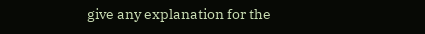give any explanation for the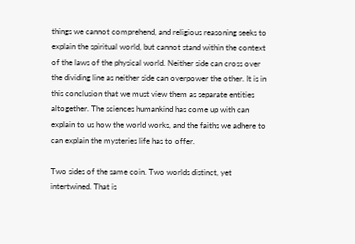things we cannot comprehend, and religious reasoning seeks to explain the spiritual world, but cannot stand within the context of the laws of the physical world. Neither side can cross over the dividing line as neither side can overpower the other. It is in this conclusion that we must view them as separate entities altogether. The sciences humankind has come up with can explain to us how the world works, and the faiths we adhere to can explain the mysteries life has to offer.

Two sides of the same coin. Two worlds distinct, yet intertwined. That is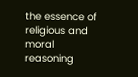the essence of religious and moral reasoning